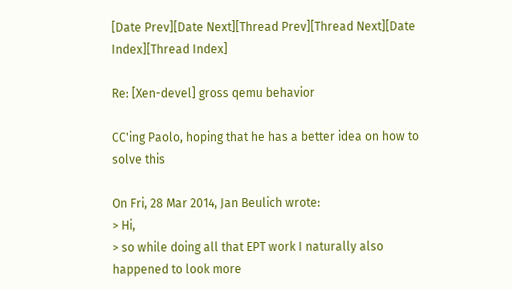[Date Prev][Date Next][Thread Prev][Thread Next][Date Index][Thread Index]

Re: [Xen-devel] gross qemu behavior

CC'ing Paolo, hoping that he has a better idea on how to solve this

On Fri, 28 Mar 2014, Jan Beulich wrote:
> Hi,
> so while doing all that EPT work I naturally also happened to look more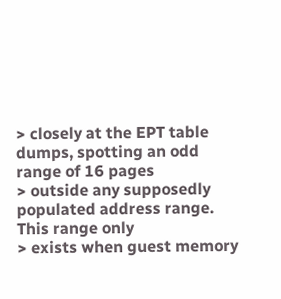> closely at the EPT table dumps, spotting an odd range of 16 pages
> outside any supposedly populated address range. This range only
> exists when guest memory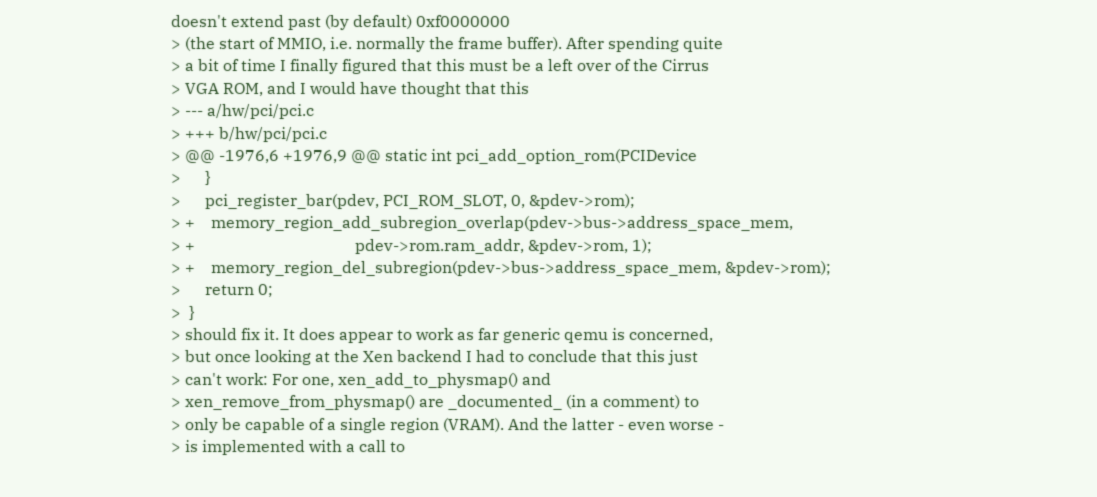doesn't extend past (by default) 0xf0000000
> (the start of MMIO, i.e. normally the frame buffer). After spending quite
> a bit of time I finally figured that this must be a left over of the Cirrus
> VGA ROM, and I would have thought that this
> --- a/hw/pci/pci.c
> +++ b/hw/pci/pci.c
> @@ -1976,6 +1976,9 @@ static int pci_add_option_rom(PCIDevice
>      }
>      pci_register_bar(pdev, PCI_ROM_SLOT, 0, &pdev->rom);
> +    memory_region_add_subregion_overlap(pdev->bus->address_space_mem,
> +                                        pdev->rom.ram_addr, &pdev->rom, 1);
> +    memory_region_del_subregion(pdev->bus->address_space_mem, &pdev->rom);
>      return 0;
>  }
> should fix it. It does appear to work as far generic qemu is concerned,
> but once looking at the Xen backend I had to conclude that this just
> can't work: For one, xen_add_to_physmap() and
> xen_remove_from_physmap() are _documented_ (in a comment) to
> only be capable of a single region (VRAM). And the latter - even worse -
> is implemented with a call to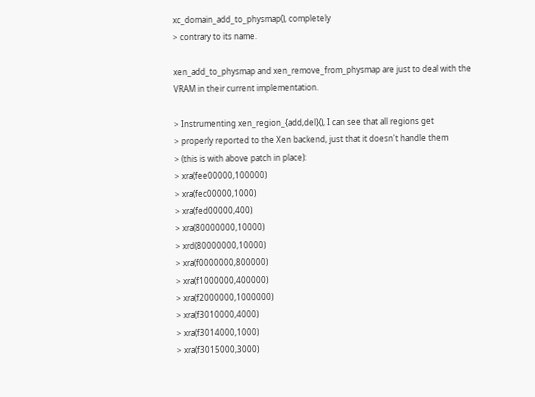xc_domain_add_to_physmap(), completely
> contrary to its name.

xen_add_to_physmap and xen_remove_from_physmap are just to deal with the
VRAM in their current implementation.

> Instrumenting xen_region_{add,del}(), I can see that all regions get
> properly reported to the Xen backend, just that it doesn't handle them
> (this is with above patch in place):
> xra(fee00000,100000)
> xra(fec00000,1000)
> xra(fed00000,400)
> xra(80000000,10000)
> xrd(80000000,10000)
> xra(f0000000,800000)
> xra(f1000000,400000)
> xra(f2000000,1000000)
> xra(f3010000,4000)
> xra(f3014000,1000)
> xra(f3015000,3000)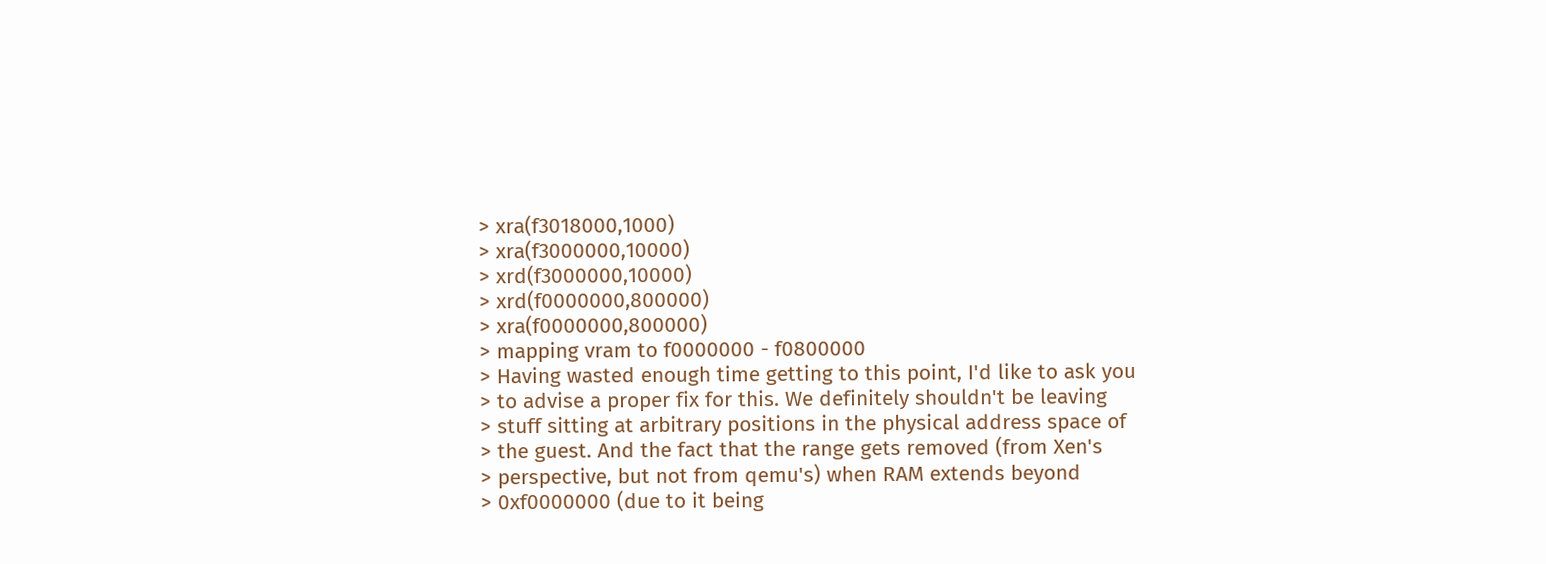> xra(f3018000,1000)
> xra(f3000000,10000)
> xrd(f3000000,10000)
> xrd(f0000000,800000)
> xra(f0000000,800000)
> mapping vram to f0000000 - f0800000
> Having wasted enough time getting to this point, I'd like to ask you
> to advise a proper fix for this. We definitely shouldn't be leaving
> stuff sitting at arbitrary positions in the physical address space of
> the guest. And the fact that the range gets removed (from Xen's
> perspective, but not from qemu's) when RAM extends beyond
> 0xf0000000 (due to it being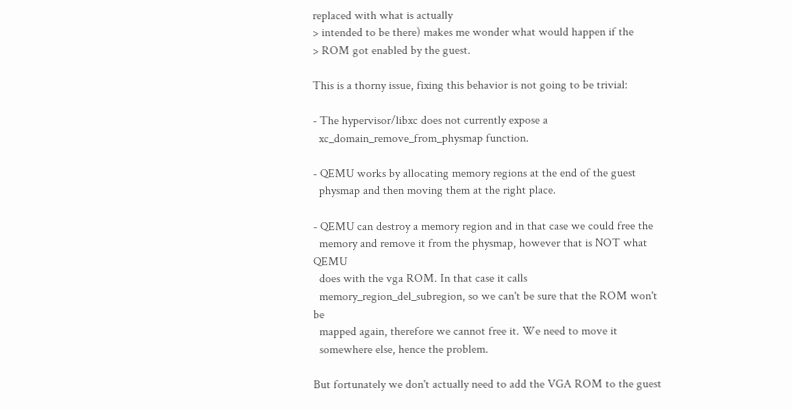replaced with what is actually
> intended to be there) makes me wonder what would happen if the
> ROM got enabled by the guest.

This is a thorny issue, fixing this behavior is not going to be trivial:

- The hypervisor/libxc does not currently expose a
  xc_domain_remove_from_physmap function.

- QEMU works by allocating memory regions at the end of the guest
  physmap and then moving them at the right place.

- QEMU can destroy a memory region and in that case we could free the
  memory and remove it from the physmap, however that is NOT what QEMU
  does with the vga ROM. In that case it calls
  memory_region_del_subregion, so we can't be sure that the ROM won't be
  mapped again, therefore we cannot free it. We need to move it
  somewhere else, hence the problem.

But fortunately we don't actually need to add the VGA ROM to the guest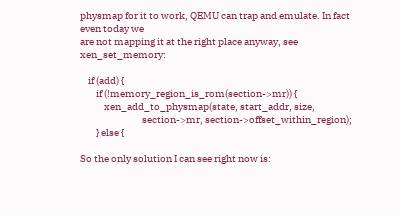physmap for it to work, QEMU can trap and emulate. In fact even today we
are not mapping it at the right place anyway, see xen_set_memory:

    if (add) {
        if (!memory_region_is_rom(section->mr)) {
            xen_add_to_physmap(state, start_addr, size,
                               section->mr, section->offset_within_region);
        } else {

So the only solution I can see right now is: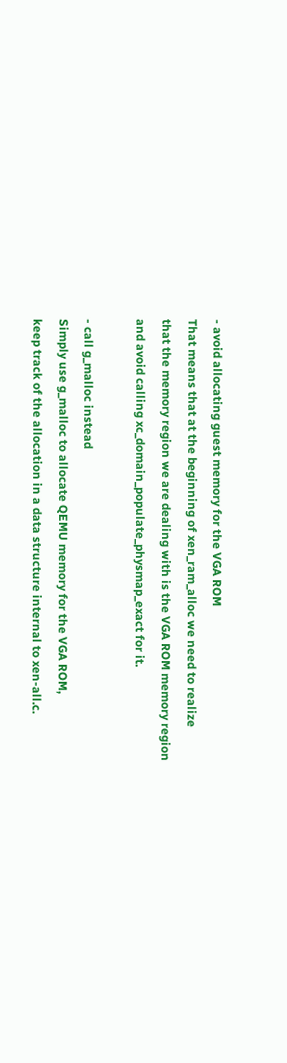- avoid allocating guest memory for the VGA ROM
That means that at the beginning of xen_ram_alloc we need to realize
that the memory region we are dealing with is the VGA ROM memory region
and avoid calling xc_domain_populate_physmap_exact for it.

- call g_malloc instead
Simply use g_malloc to allocate QEMU memory for the VGA ROM,
keep track of the allocation in a data structure internal to xen-all.c.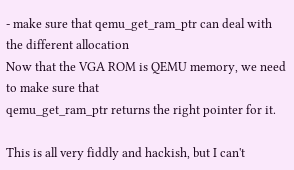- make sure that qemu_get_ram_ptr can deal with the different allocation
Now that the VGA ROM is QEMU memory, we need to make sure that
qemu_get_ram_ptr returns the right pointer for it.

This is all very fiddly and hackish, but I can't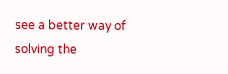see a better way of
solving the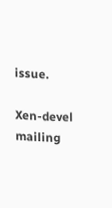issue.

Xen-devel mailing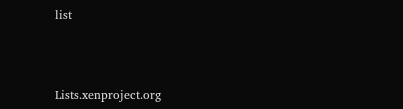list



Lists.xenproject.org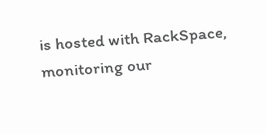is hosted with RackSpace, monitoring our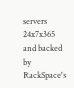servers 24x7x365 and backed by RackSpace's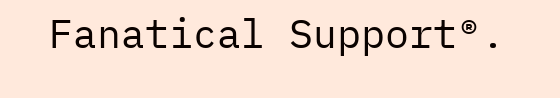Fanatical Support®.